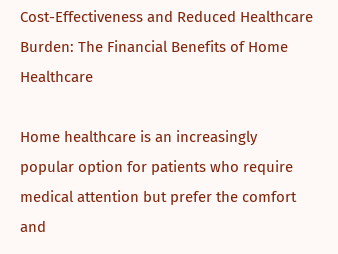Cost-Effectiveness and Reduced Healthcare Burden: The Financial Benefits of Home Healthcare

Home healthcare is an increasingly popular option for patients who require medical attention but prefer the comfort and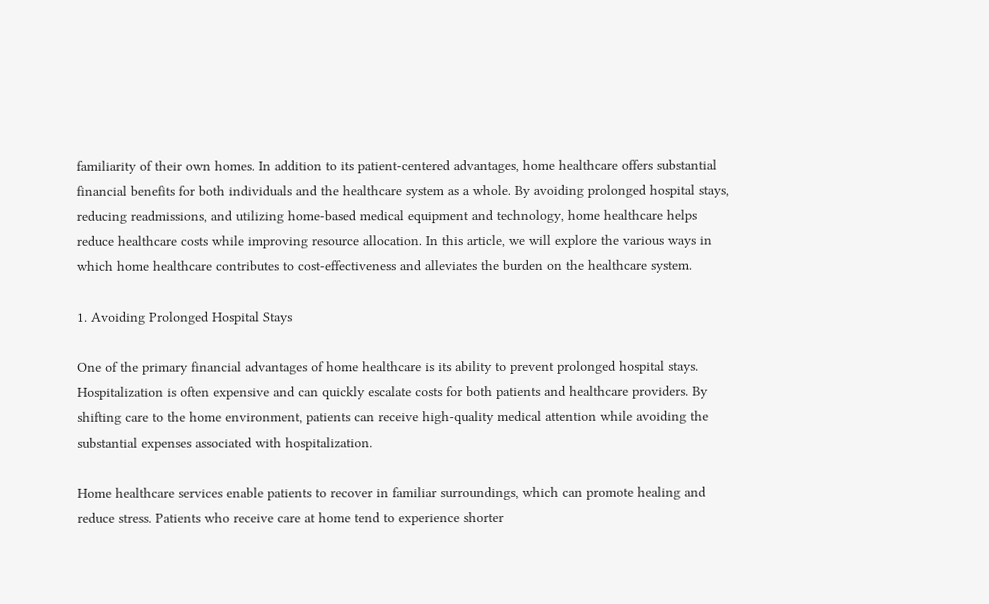familiarity of their own homes. In addition to its patient-centered advantages, home healthcare offers substantial financial benefits for both individuals and the healthcare system as a whole. By avoiding prolonged hospital stays, reducing readmissions, and utilizing home-based medical equipment and technology, home healthcare helps reduce healthcare costs while improving resource allocation. In this article, we will explore the various ways in which home healthcare contributes to cost-effectiveness and alleviates the burden on the healthcare system.

1. Avoiding Prolonged Hospital Stays

One of the primary financial advantages of home healthcare is its ability to prevent prolonged hospital stays. Hospitalization is often expensive and can quickly escalate costs for both patients and healthcare providers. By shifting care to the home environment, patients can receive high-quality medical attention while avoiding the substantial expenses associated with hospitalization.

Home healthcare services enable patients to recover in familiar surroundings, which can promote healing and reduce stress. Patients who receive care at home tend to experience shorter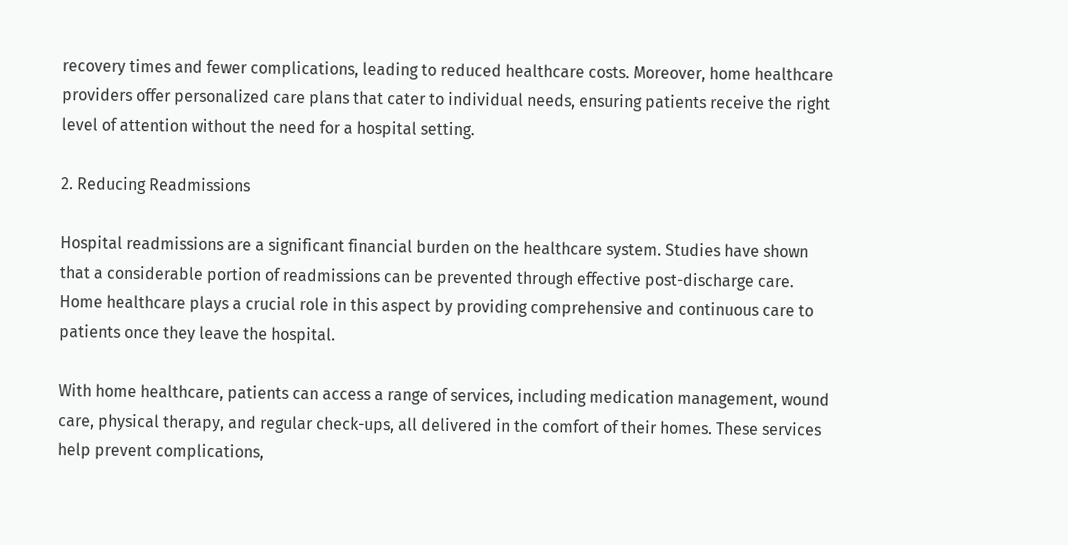recovery times and fewer complications, leading to reduced healthcare costs. Moreover, home healthcare providers offer personalized care plans that cater to individual needs, ensuring patients receive the right level of attention without the need for a hospital setting.

2. Reducing Readmissions

Hospital readmissions are a significant financial burden on the healthcare system. Studies have shown that a considerable portion of readmissions can be prevented through effective post-discharge care. Home healthcare plays a crucial role in this aspect by providing comprehensive and continuous care to patients once they leave the hospital.

With home healthcare, patients can access a range of services, including medication management, wound care, physical therapy, and regular check-ups, all delivered in the comfort of their homes. These services help prevent complications,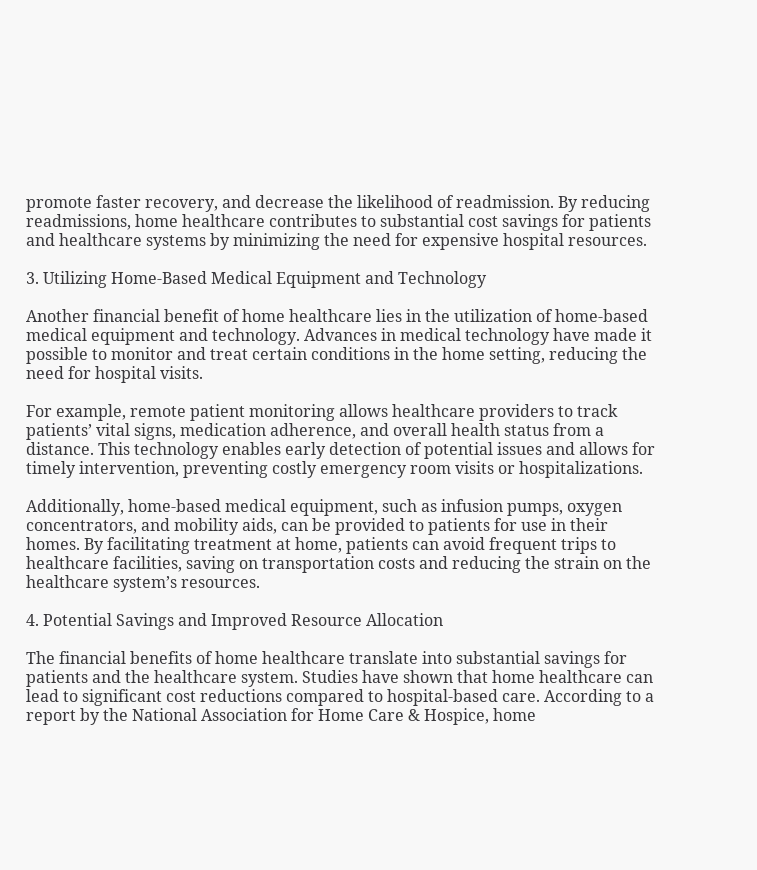promote faster recovery, and decrease the likelihood of readmission. By reducing readmissions, home healthcare contributes to substantial cost savings for patients and healthcare systems by minimizing the need for expensive hospital resources.

3. Utilizing Home-Based Medical Equipment and Technology

Another financial benefit of home healthcare lies in the utilization of home-based medical equipment and technology. Advances in medical technology have made it possible to monitor and treat certain conditions in the home setting, reducing the need for hospital visits.

For example, remote patient monitoring allows healthcare providers to track patients’ vital signs, medication adherence, and overall health status from a distance. This technology enables early detection of potential issues and allows for timely intervention, preventing costly emergency room visits or hospitalizations.

Additionally, home-based medical equipment, such as infusion pumps, oxygen concentrators, and mobility aids, can be provided to patients for use in their homes. By facilitating treatment at home, patients can avoid frequent trips to healthcare facilities, saving on transportation costs and reducing the strain on the healthcare system’s resources.

4. Potential Savings and Improved Resource Allocation

The financial benefits of home healthcare translate into substantial savings for patients and the healthcare system. Studies have shown that home healthcare can lead to significant cost reductions compared to hospital-based care. According to a report by the National Association for Home Care & Hospice, home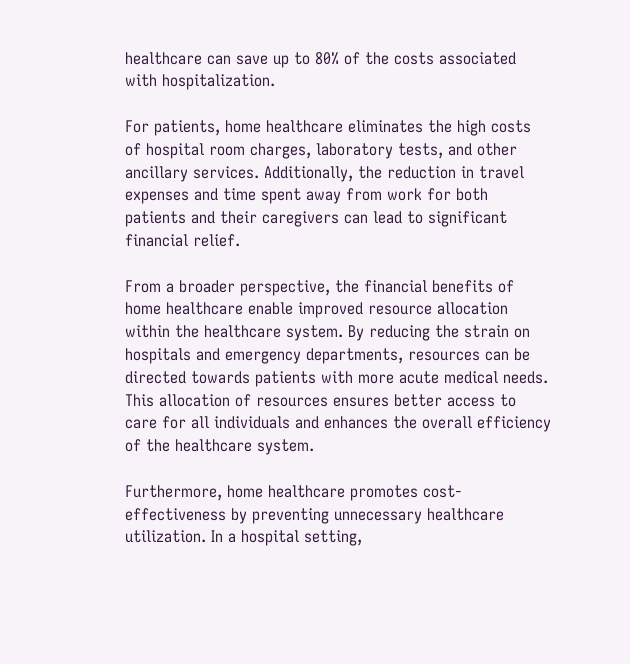healthcare can save up to 80% of the costs associated with hospitalization.

For patients, home healthcare eliminates the high costs of hospital room charges, laboratory tests, and other ancillary services. Additionally, the reduction in travel expenses and time spent away from work for both patients and their caregivers can lead to significant financial relief.

From a broader perspective, the financial benefits of home healthcare enable improved resource allocation within the healthcare system. By reducing the strain on hospitals and emergency departments, resources can be directed towards patients with more acute medical needs. This allocation of resources ensures better access to care for all individuals and enhances the overall efficiency of the healthcare system.

Furthermore, home healthcare promotes cost-effectiveness by preventing unnecessary healthcare utilization. In a hospital setting,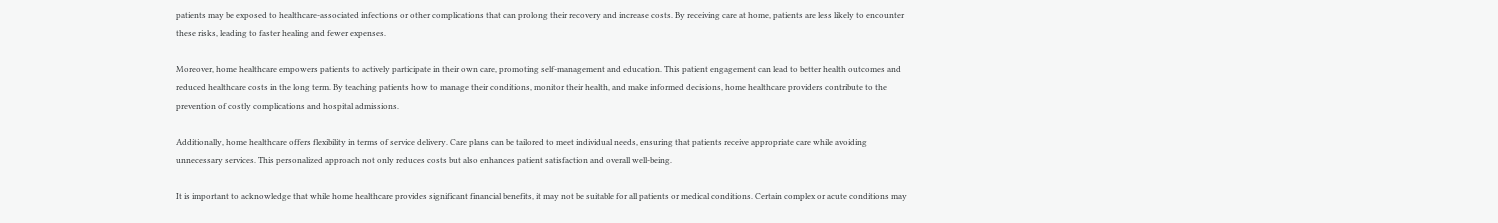patients may be exposed to healthcare-associated infections or other complications that can prolong their recovery and increase costs. By receiving care at home, patients are less likely to encounter these risks, leading to faster healing and fewer expenses.

Moreover, home healthcare empowers patients to actively participate in their own care, promoting self-management and education. This patient engagement can lead to better health outcomes and reduced healthcare costs in the long term. By teaching patients how to manage their conditions, monitor their health, and make informed decisions, home healthcare providers contribute to the prevention of costly complications and hospital admissions.

Additionally, home healthcare offers flexibility in terms of service delivery. Care plans can be tailored to meet individual needs, ensuring that patients receive appropriate care while avoiding unnecessary services. This personalized approach not only reduces costs but also enhances patient satisfaction and overall well-being.

It is important to acknowledge that while home healthcare provides significant financial benefits, it may not be suitable for all patients or medical conditions. Certain complex or acute conditions may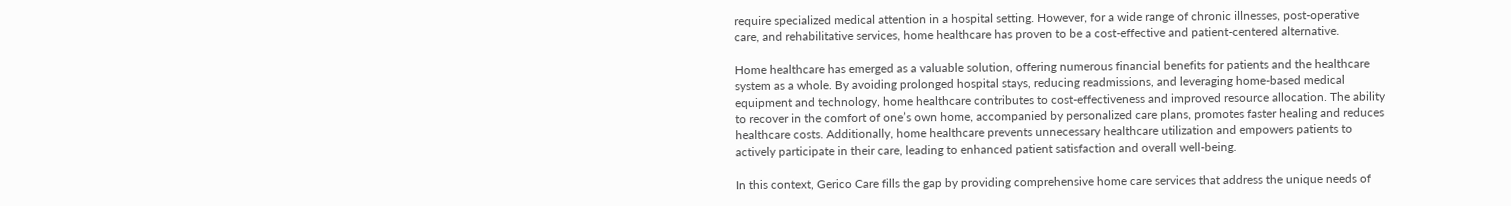require specialized medical attention in a hospital setting. However, for a wide range of chronic illnesses, post-operative care, and rehabilitative services, home healthcare has proven to be a cost-effective and patient-centered alternative.

Home healthcare has emerged as a valuable solution, offering numerous financial benefits for patients and the healthcare system as a whole. By avoiding prolonged hospital stays, reducing readmissions, and leveraging home-based medical equipment and technology, home healthcare contributes to cost-effectiveness and improved resource allocation. The ability to recover in the comfort of one’s own home, accompanied by personalized care plans, promotes faster healing and reduces healthcare costs. Additionally, home healthcare prevents unnecessary healthcare utilization and empowers patients to actively participate in their care, leading to enhanced patient satisfaction and overall well-being.

In this context, Gerico Care fills the gap by providing comprehensive home care services that address the unique needs of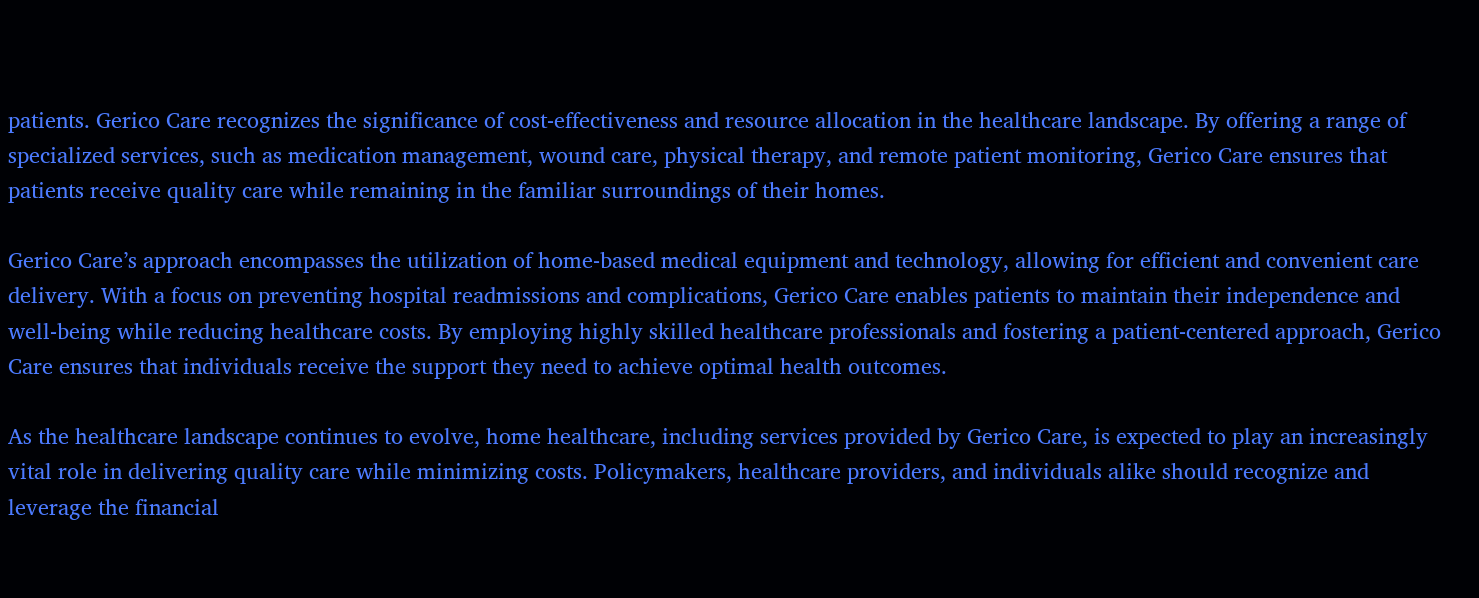patients. Gerico Care recognizes the significance of cost-effectiveness and resource allocation in the healthcare landscape. By offering a range of specialized services, such as medication management, wound care, physical therapy, and remote patient monitoring, Gerico Care ensures that patients receive quality care while remaining in the familiar surroundings of their homes.

Gerico Care’s approach encompasses the utilization of home-based medical equipment and technology, allowing for efficient and convenient care delivery. With a focus on preventing hospital readmissions and complications, Gerico Care enables patients to maintain their independence and well-being while reducing healthcare costs. By employing highly skilled healthcare professionals and fostering a patient-centered approach, Gerico Care ensures that individuals receive the support they need to achieve optimal health outcomes.

As the healthcare landscape continues to evolve, home healthcare, including services provided by Gerico Care, is expected to play an increasingly vital role in delivering quality care while minimizing costs. Policymakers, healthcare providers, and individuals alike should recognize and leverage the financial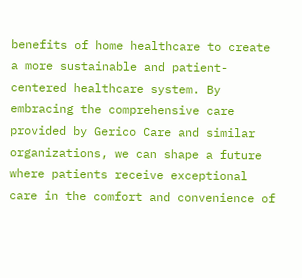benefits of home healthcare to create a more sustainable and patient-centered healthcare system. By embracing the comprehensive care provided by Gerico Care and similar organizations, we can shape a future where patients receive exceptional care in the comfort and convenience of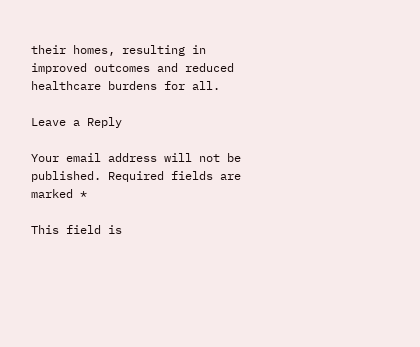their homes, resulting in improved outcomes and reduced healthcare burdens for all.

Leave a Reply

Your email address will not be published. Required fields are marked *

This field is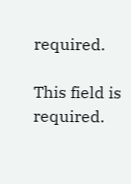required.

This field is required.